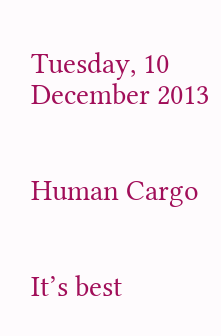Tuesday, 10 December 2013


Human Cargo


It’s best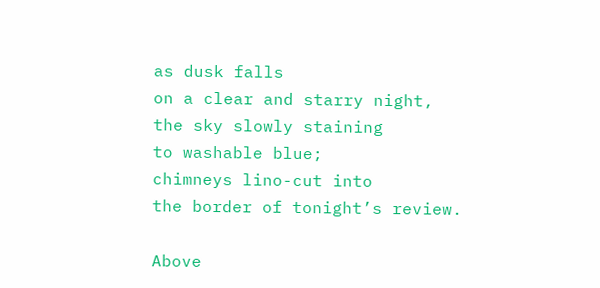as dusk falls
on a clear and starry night,
the sky slowly staining
to washable blue;
chimneys lino-cut into
the border of tonight’s review.

Above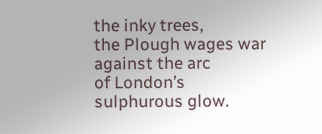the inky trees,
the Plough wages war
against the arc
of London’s sulphurous glow.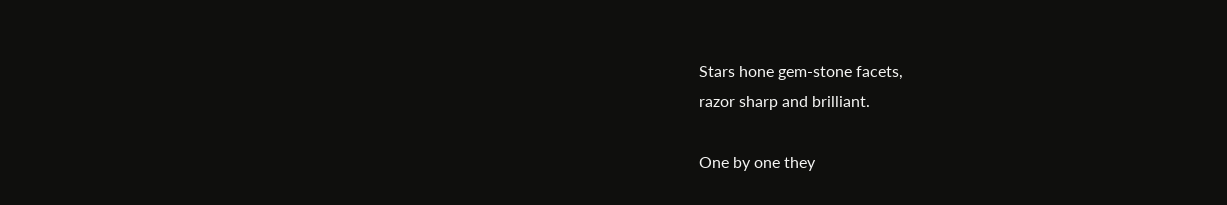Stars hone gem-stone facets,
razor sharp and brilliant.

One by one they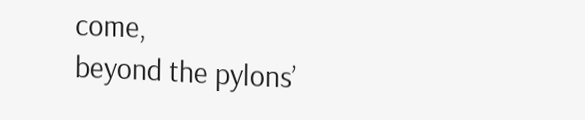come,
beyond the pylons’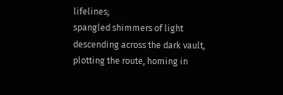lifelines;
spangled shimmers of light
descending across the dark vault,
plotting the route, homing in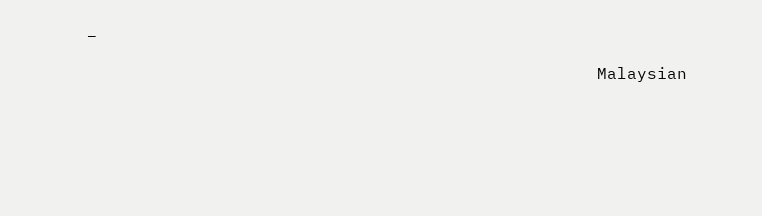–

                                                   Malaysian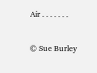Air . . . . . . .

© Sue Burley